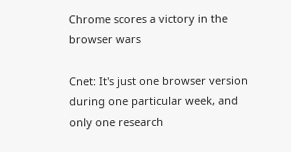Chrome scores a victory in the browser wars

Cnet: It's just one browser version during one particular week, and only one research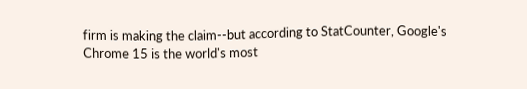firm is making the claim--but according to StatCounter, Google's Chrome 15 is the world's most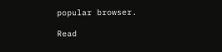popular browser.

Read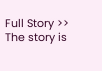Full Story >>
The story is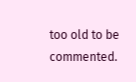too old to be commented.